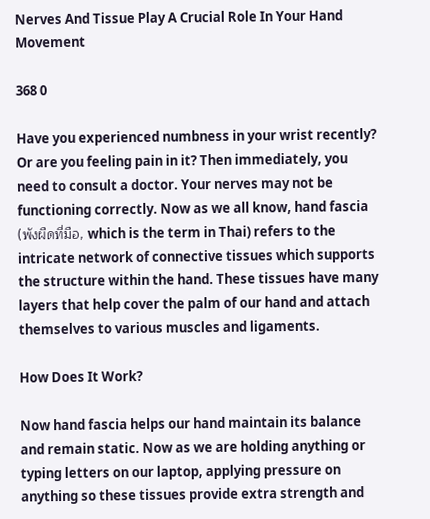Nerves And Tissue Play A Crucial Role In Your Hand Movement

368 0

Have you experienced numbness in your wrist recently? Or are you feeling pain in it? Then immediately, you need to consult a doctor. Your nerves may not be functioning correctly. Now as we all know, hand fascia (พังผืดที่มือ, which is the term in Thai) refers to the intricate network of connective tissues which supports the structure within the hand. These tissues have many layers that help cover the palm of our hand and attach themselves to various muscles and ligaments.

How Does It Work?

Now hand fascia helps our hand maintain its balance and remain static. Now as we are holding anything or typing letters on our laptop, applying pressure on anything so these tissues provide extra strength and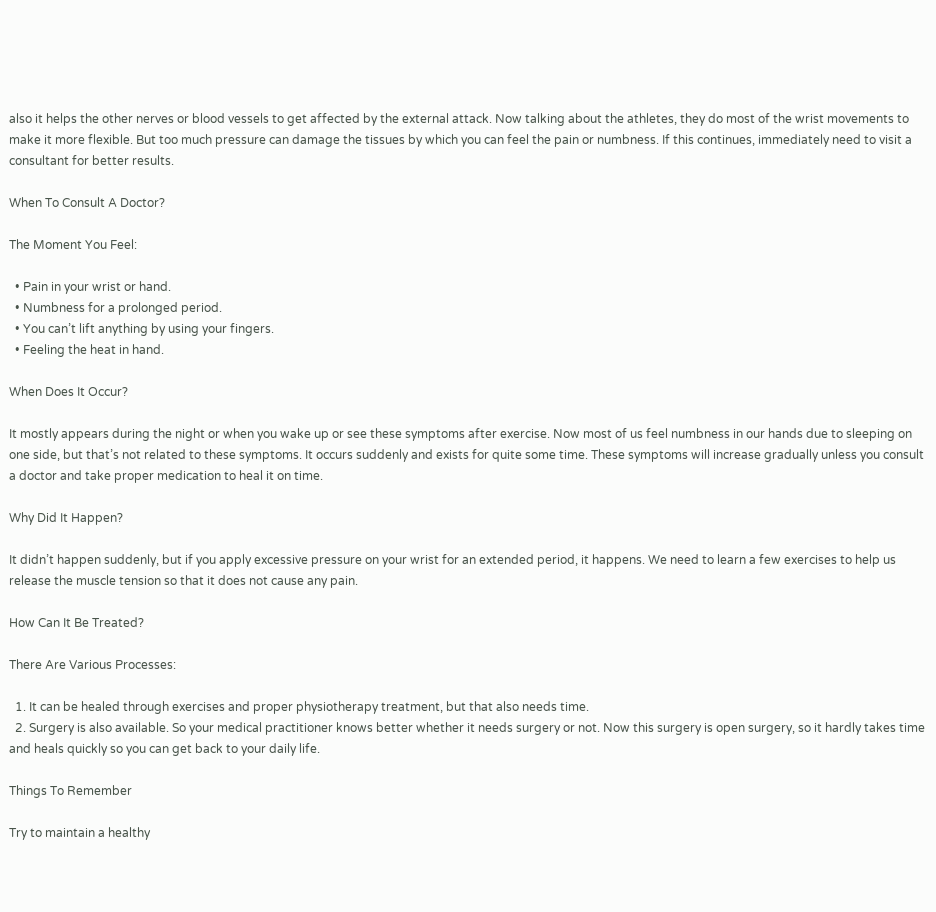also it helps the other nerves or blood vessels to get affected by the external attack. Now talking about the athletes, they do most of the wrist movements to make it more flexible. But too much pressure can damage the tissues by which you can feel the pain or numbness. If this continues, immediately need to visit a consultant for better results.

When To Consult A Doctor?

The Moment You Feel:

  • Pain in your wrist or hand.
  • Numbness for a prolonged period.
  • You can’t lift anything by using your fingers.
  • Feeling the heat in hand.

When Does It Occur?

It mostly appears during the night or when you wake up or see these symptoms after exercise. Now most of us feel numbness in our hands due to sleeping on one side, but that’s not related to these symptoms. It occurs suddenly and exists for quite some time. These symptoms will increase gradually unless you consult a doctor and take proper medication to heal it on time.

Why Did It Happen?

It didn’t happen suddenly, but if you apply excessive pressure on your wrist for an extended period, it happens. We need to learn a few exercises to help us release the muscle tension so that it does not cause any pain.

How Can It Be Treated?

There Are Various Processes:

  1. It can be healed through exercises and proper physiotherapy treatment, but that also needs time.
  2. Surgery is also available. So your medical practitioner knows better whether it needs surgery or not. Now this surgery is open surgery, so it hardly takes time and heals quickly so you can get back to your daily life.

Things To Remember

Try to maintain a healthy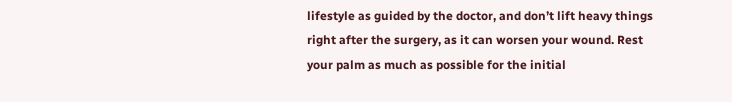lifestyle as guided by the doctor, and don’t lift heavy things right after the surgery, as it can worsen your wound. Rest your palm as much as possible for the initial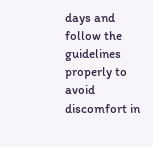days and follow the guidelines properly to avoid discomfort in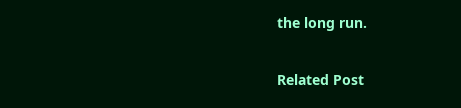the long run.

Related Post